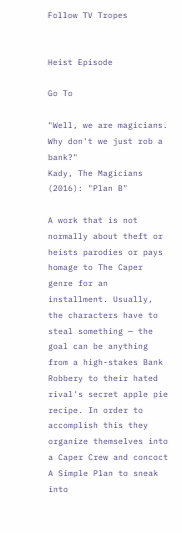Follow TV Tropes


Heist Episode

Go To

"Well, we are magicians. Why don't we just rob a bank?"
Kady, The Magicians (2016): "Plan B"

A work that is not normally about theft or heists parodies or pays homage to The Caper genre for an installment. Usually, the characters have to steal something — the goal can be anything from a high-stakes Bank Robbery to their hated rival's secret apple pie recipe. In order to accomplish this they organize themselves into a Caper Crew and concoct A Simple Plan to sneak into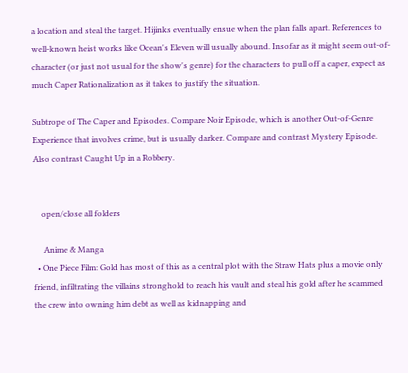a location and steal the target. Hijinks eventually ensue when the plan falls apart. References to well-known heist works like Ocean's Eleven will usually abound. Insofar as it might seem out-of-character (or just not usual for the show's genre) for the characters to pull off a caper, expect as much Caper Rationalization as it takes to justify the situation.

Subtrope of The Caper and Episodes. Compare Noir Episode, which is another Out-of-Genre Experience that involves crime, but is usually darker. Compare and contrast Mystery Episode. Also contrast Caught Up in a Robbery.


    open/close all folders

     Anime & Manga
  • One Piece Film: Gold has most of this as a central plot with the Straw Hats plus a movie only friend, infiltrating the villains stronghold to reach his vault and steal his gold after he scammed the crew into owning him debt as well as kidnapping and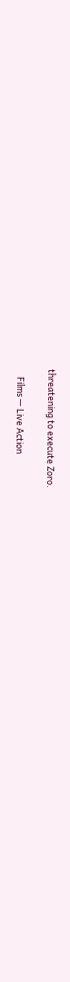threatening to execute Zoro.

    Films — Live Action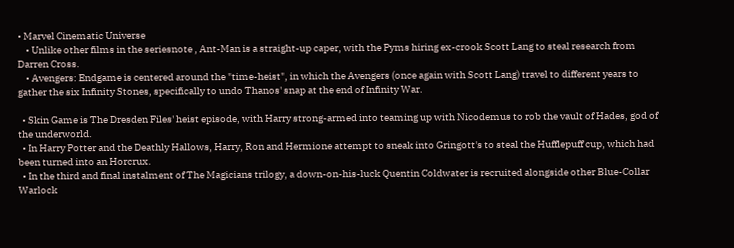• Marvel Cinematic Universe
    • Unlike other films in the seriesnote , Ant-Man is a straight-up caper, with the Pyms hiring ex-crook Scott Lang to steal research from Darren Cross.
    • Avengers: Endgame is centered around the "time-heist", in which the Avengers (once again with Scott Lang) travel to different years to gather the six Infinity Stones, specifically to undo Thanos' snap at the end of Infinity War.

  • Skin Game is The Dresden Files' heist episode, with Harry strong-armed into teaming up with Nicodemus to rob the vault of Hades, god of the underworld.
  • In Harry Potter and the Deathly Hallows, Harry, Ron and Hermione attempt to sneak into Gringott's to steal the Hufflepuff cup, which had been turned into an Horcrux.
  • In the third and final instalment of The Magicians trilogy, a down-on-his-luck Quentin Coldwater is recruited alongside other Blue-Collar Warlock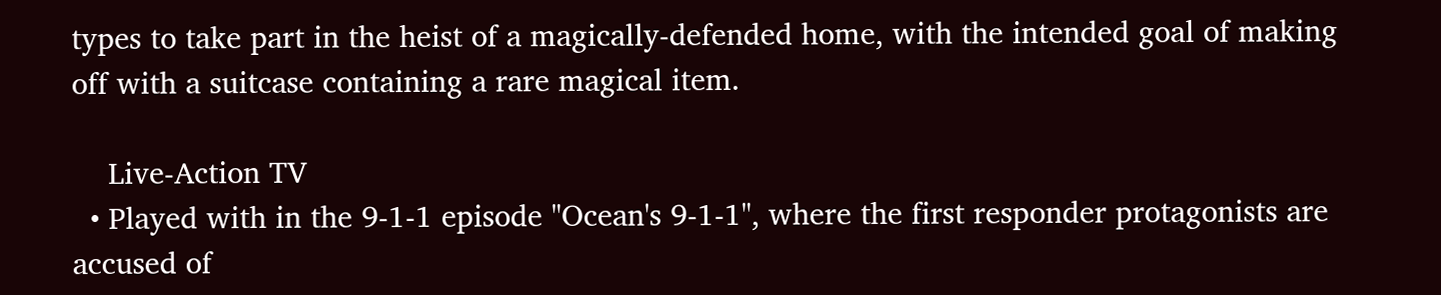types to take part in the heist of a magically-defended home, with the intended goal of making off with a suitcase containing a rare magical item.

    Live-Action TV
  • Played with in the 9-1-1 episode "Ocean's 9-1-1", where the first responder protagonists are accused of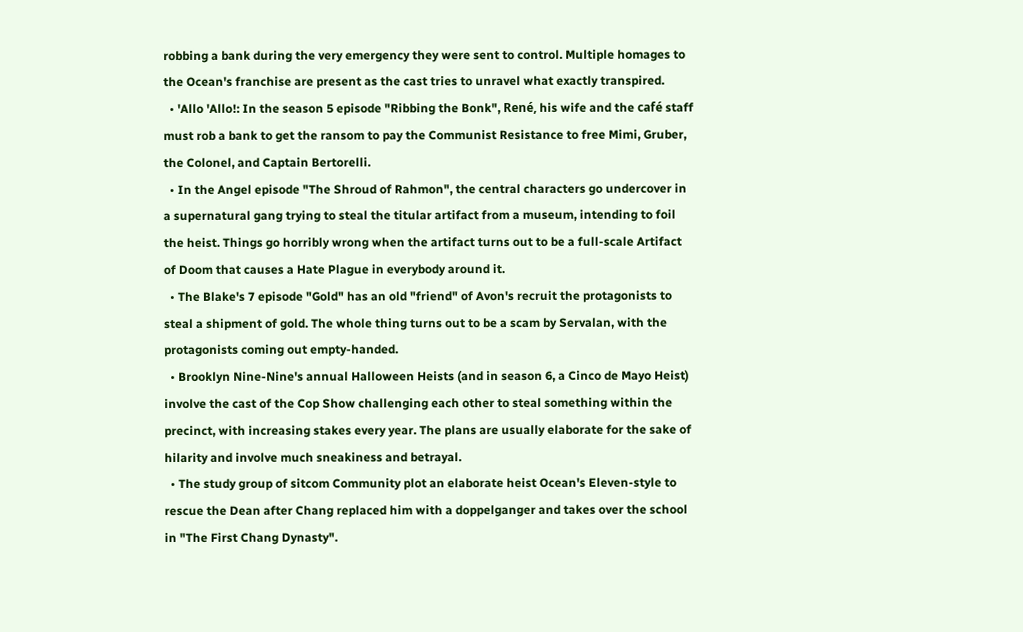robbing a bank during the very emergency they were sent to control. Multiple homages to the Ocean's franchise are present as the cast tries to unravel what exactly transpired.
  • 'Allo 'Allo!: In the season 5 episode "Ribbing the Bonk", René, his wife and the café staff must rob a bank to get the ransom to pay the Communist Resistance to free Mimi, Gruber, the Colonel, and Captain Bertorelli.
  • In the Angel episode "The Shroud of Rahmon", the central characters go undercover in a supernatural gang trying to steal the titular artifact from a museum, intending to foil the heist. Things go horribly wrong when the artifact turns out to be a full-scale Artifact of Doom that causes a Hate Plague in everybody around it.
  • The Blake's 7 episode "Gold" has an old "friend" of Avon's recruit the protagonists to steal a shipment of gold. The whole thing turns out to be a scam by Servalan, with the protagonists coming out empty-handed.
  • Brooklyn Nine-Nine's annual Halloween Heists (and in season 6, a Cinco de Mayo Heist) involve the cast of the Cop Show challenging each other to steal something within the precinct, with increasing stakes every year. The plans are usually elaborate for the sake of hilarity and involve much sneakiness and betrayal.
  • The study group of sitcom Community plot an elaborate heist Ocean's Eleven-style to rescue the Dean after Chang replaced him with a doppelganger and takes over the school in "The First Chang Dynasty".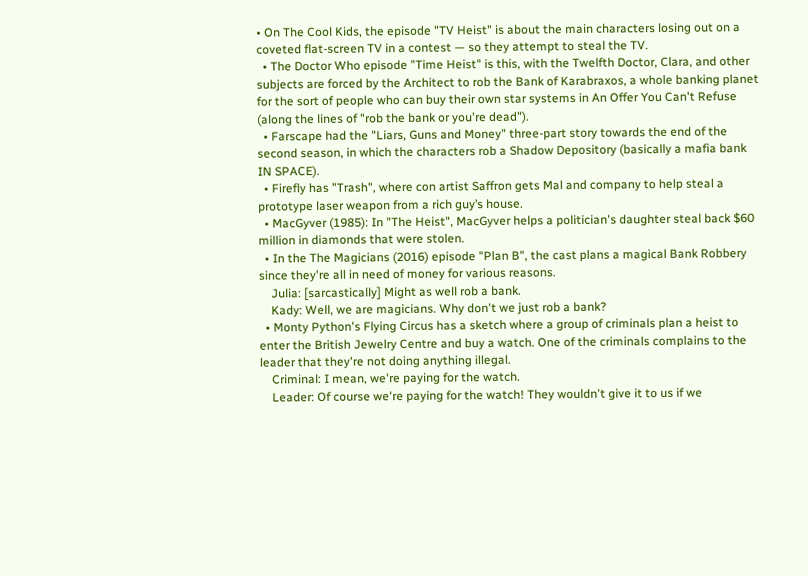• On The Cool Kids, the episode "TV Heist" is about the main characters losing out on a coveted flat-screen TV in a contest — so they attempt to steal the TV.
  • The Doctor Who episode "Time Heist" is this, with the Twelfth Doctor, Clara, and other subjects are forced by the Architect to rob the Bank of Karabraxos, a whole banking planet for the sort of people who can buy their own star systems in An Offer You Can't Refuse (along the lines of "rob the bank or you're dead").
  • Farscape had the "Liars, Guns and Money" three-part story towards the end of the second season, in which the characters rob a Shadow Depository (basically a mafia bank IN SPACE).
  • Firefly has "Trash", where con artist Saffron gets Mal and company to help steal a prototype laser weapon from a rich guy’s house.
  • MacGyver (1985): In "The Heist", MacGyver helps a politician's daughter steal back $60 million in diamonds that were stolen.
  • In the The Magicians (2016) episode "Plan B", the cast plans a magical Bank Robbery since they're all in need of money for various reasons.
    Julia: [sarcastically] Might as well rob a bank.
    Kady: Well, we are magicians. Why don't we just rob a bank?
  • Monty Python's Flying Circus has a sketch where a group of criminals plan a heist to enter the British Jewelry Centre and buy a watch. One of the criminals complains to the leader that they're not doing anything illegal.
    Criminal: I mean, we're paying for the watch.
    Leader: Of course we're paying for the watch! They wouldn't give it to us if we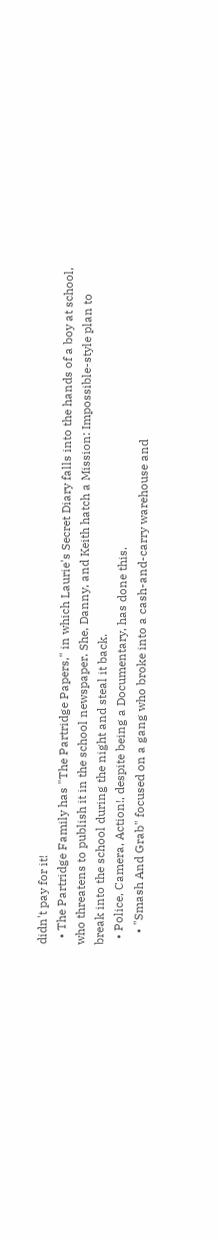didn't pay for it!
  • The Partridge Family has "The Partridge Papers," in which Laurie's Secret Diary falls into the hands of a boy at school, who threatens to publish it in the school newspaper. She, Danny, and Keith hatch a Mission: Impossible-style plan to break into the school during the night and steal it back.
  • Police, Camera, Action!, despite being a Documentary, has done this.
    • "Smash And Grab" focused on a gang who broke into a cash-and-carry warehouse and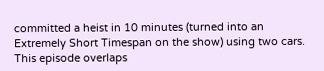committed a heist in 10 minutes (turned into an Extremely Short Timespan on the show) using two cars. This episode overlaps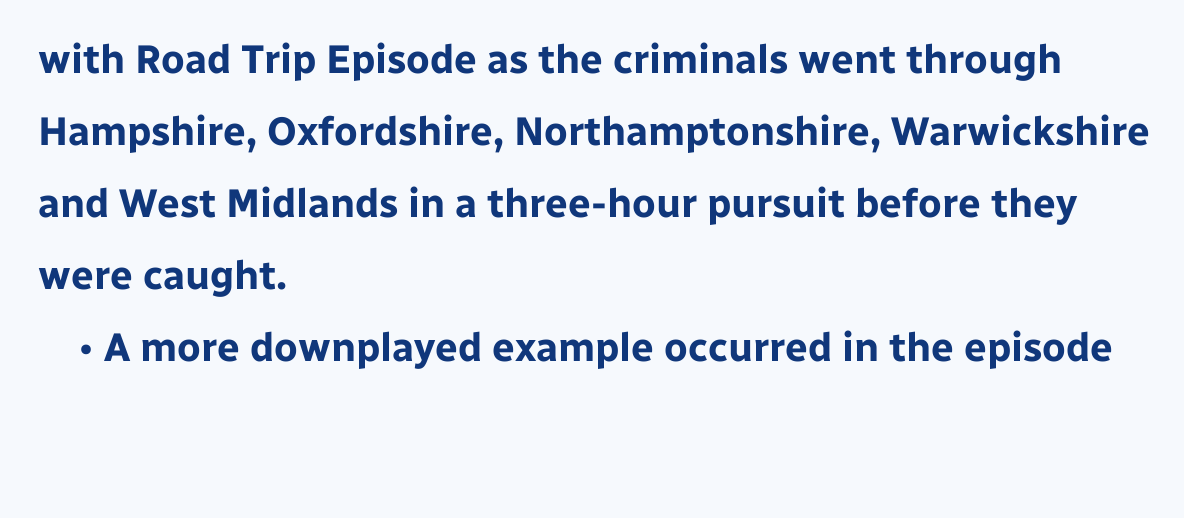with Road Trip Episode as the criminals went through Hampshire, Oxfordshire, Northamptonshire, Warwickshire and West Midlands in a three-hour pursuit before they were caught.
    • A more downplayed example occurred in the episode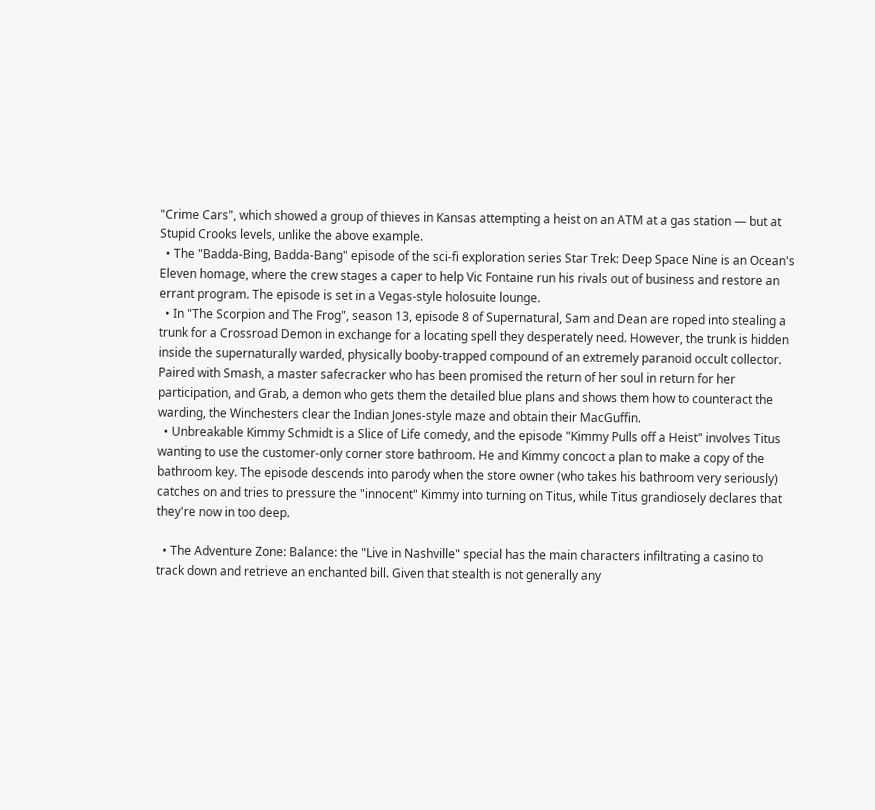"Crime Cars", which showed a group of thieves in Kansas attempting a heist on an ATM at a gas station — but at Stupid Crooks levels, unlike the above example.
  • The "Badda-Bing, Badda-Bang" episode of the sci-fi exploration series Star Trek: Deep Space Nine is an Ocean's Eleven homage, where the crew stages a caper to help Vic Fontaine run his rivals out of business and restore an errant program. The episode is set in a Vegas-style holosuite lounge.
  • In "The Scorpion and The Frog", season 13, episode 8 of Supernatural, Sam and Dean are roped into stealing a trunk for a Crossroad Demon in exchange for a locating spell they desperately need. However, the trunk is hidden inside the supernaturally warded, physically booby-trapped compound of an extremely paranoid occult collector. Paired with Smash, a master safecracker who has been promised the return of her soul in return for her participation, and Grab, a demon who gets them the detailed blue plans and shows them how to counteract the warding, the Winchesters clear the Indian Jones-style maze and obtain their MacGuffin.
  • Unbreakable Kimmy Schmidt is a Slice of Life comedy, and the episode "Kimmy Pulls off a Heist" involves Titus wanting to use the customer-only corner store bathroom. He and Kimmy concoct a plan to make a copy of the bathroom key. The episode descends into parody when the store owner (who takes his bathroom very seriously) catches on and tries to pressure the "innocent" Kimmy into turning on Titus, while Titus grandiosely declares that they're now in too deep.

  • The Adventure Zone: Balance: the "Live in Nashville" special has the main characters infiltrating a casino to track down and retrieve an enchanted bill. Given that stealth is not generally any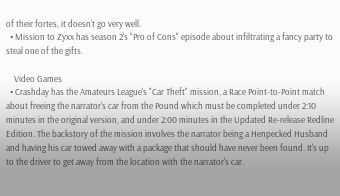of their fortes, it doesn't go very well.
  • Mission to Zyxx has season 2's "Pro of Cons" episode about infiltrating a fancy party to steal one of the gifts.

    Video Games
  • Crashday has the Amateurs League's "Car Theft" mission, a Race Point-to-Point match about freeing the narrator's car from the Pound which must be completed under 2:10 minutes in the original version, and under 2:00 minutes in the Updated Re-release Redline Edition. The backstory of the mission involves the narrator being a Henpecked Husband and having his car towed away with a package that should have never been found. It's up to the driver to get away from the location with the narrator's car.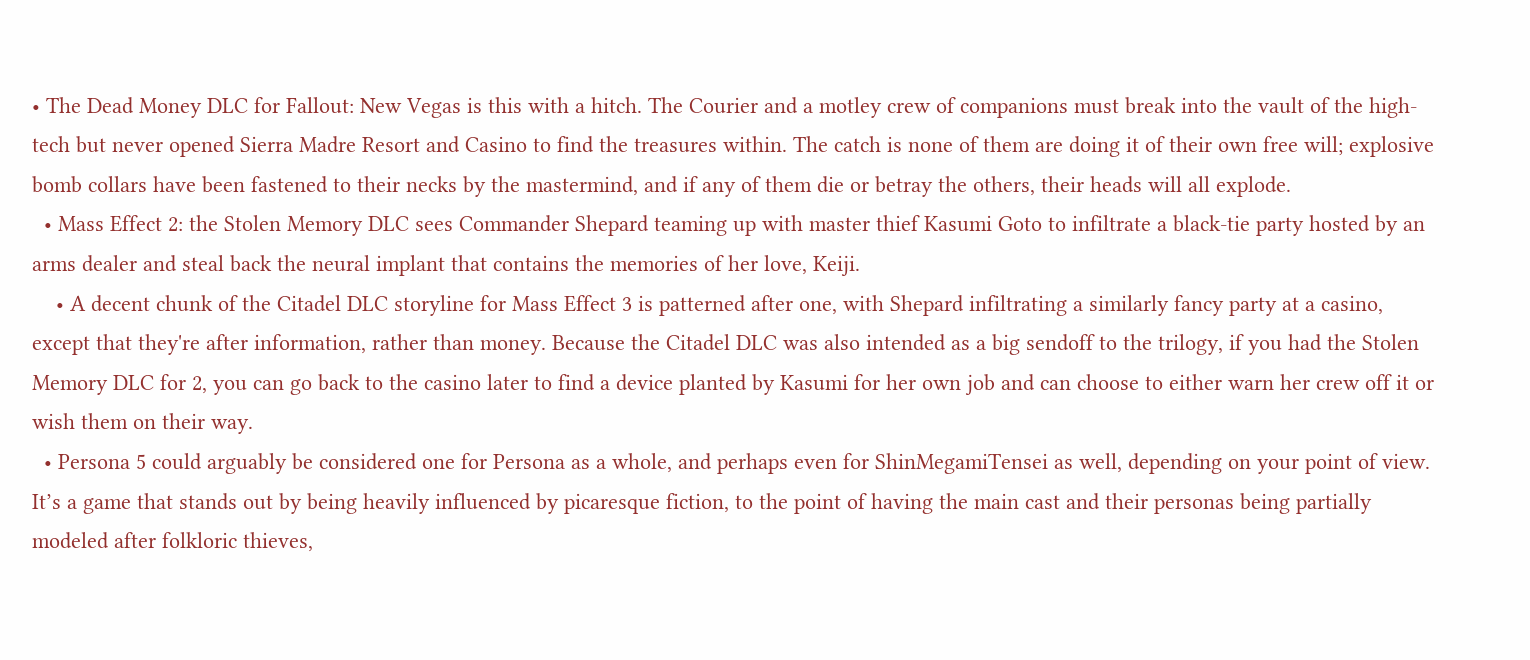• The Dead Money DLC for Fallout: New Vegas is this with a hitch. The Courier and a motley crew of companions must break into the vault of the high-tech but never opened Sierra Madre Resort and Casino to find the treasures within. The catch is none of them are doing it of their own free will; explosive bomb collars have been fastened to their necks by the mastermind, and if any of them die or betray the others, their heads will all explode.
  • Mass Effect 2: the Stolen Memory DLC sees Commander Shepard teaming up with master thief Kasumi Goto to infiltrate a black-tie party hosted by an arms dealer and steal back the neural implant that contains the memories of her love, Keiji.
    • A decent chunk of the Citadel DLC storyline for Mass Effect 3 is patterned after one, with Shepard infiltrating a similarly fancy party at a casino, except that they're after information, rather than money. Because the Citadel DLC was also intended as a big sendoff to the trilogy, if you had the Stolen Memory DLC for 2, you can go back to the casino later to find a device planted by Kasumi for her own job and can choose to either warn her crew off it or wish them on their way.
  • Persona 5 could arguably be considered one for Persona as a whole, and perhaps even for ShinMegamiTensei as well, depending on your point of view. It’s a game that stands out by being heavily influenced by picaresque fiction, to the point of having the main cast and their personas being partially modeled after folkloric thieves,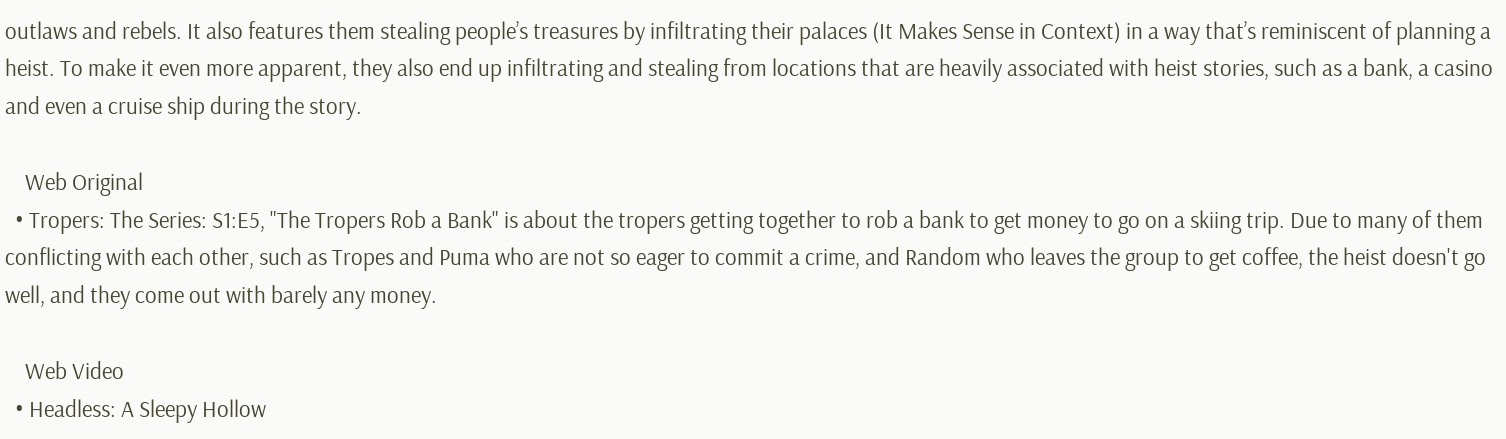outlaws and rebels. It also features them stealing people’s treasures by infiltrating their palaces (It Makes Sense in Context) in a way that’s reminiscent of planning a heist. To make it even more apparent, they also end up infiltrating and stealing from locations that are heavily associated with heist stories, such as a bank, a casino and even a cruise ship during the story.

    Web Original
  • Tropers: The Series: S1:E5, "The Tropers Rob a Bank" is about the tropers getting together to rob a bank to get money to go on a skiing trip. Due to many of them conflicting with each other, such as Tropes and Puma who are not so eager to commit a crime, and Random who leaves the group to get coffee, the heist doesn't go well, and they come out with barely any money.

    Web Video
  • Headless: A Sleepy Hollow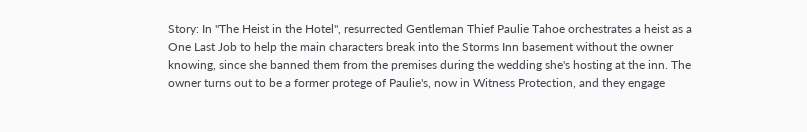Story: In "The Heist in the Hotel", resurrected Gentleman Thief Paulie Tahoe orchestrates a heist as a One Last Job to help the main characters break into the Storms Inn basement without the owner knowing, since she banned them from the premises during the wedding she's hosting at the inn. The owner turns out to be a former protege of Paulie's, now in Witness Protection, and they engage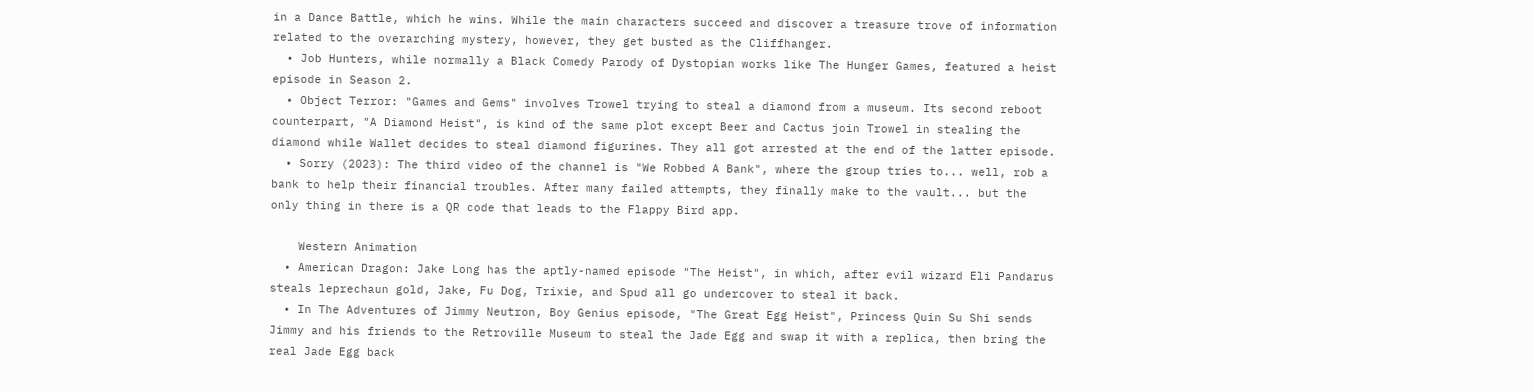in a Dance Battle, which he wins. While the main characters succeed and discover a treasure trove of information related to the overarching mystery, however, they get busted as the Cliffhanger.
  • Job Hunters, while normally a Black Comedy Parody of Dystopian works like The Hunger Games, featured a heist episode in Season 2.
  • Object Terror: "Games and Gems" involves Trowel trying to steal a diamond from a museum. Its second reboot counterpart, "A Diamond Heist", is kind of the same plot except Beer and Cactus join Trowel in stealing the diamond while Wallet decides to steal diamond figurines. They all got arrested at the end of the latter episode.
  • Sorry (2023): The third video of the channel is "We Robbed A Bank", where the group tries to... well, rob a bank to help their financial troubles. After many failed attempts, they finally make to the vault... but the only thing in there is a QR code that leads to the Flappy Bird app.

    Western Animation
  • American Dragon: Jake Long has the aptly-named episode "The Heist", in which, after evil wizard Eli Pandarus steals leprechaun gold, Jake, Fu Dog, Trixie, and Spud all go undercover to steal it back.
  • In The Adventures of Jimmy Neutron, Boy Genius episode, "The Great Egg Heist", Princess Quin Su Shi sends Jimmy and his friends to the Retroville Museum to steal the Jade Egg and swap it with a replica, then bring the real Jade Egg back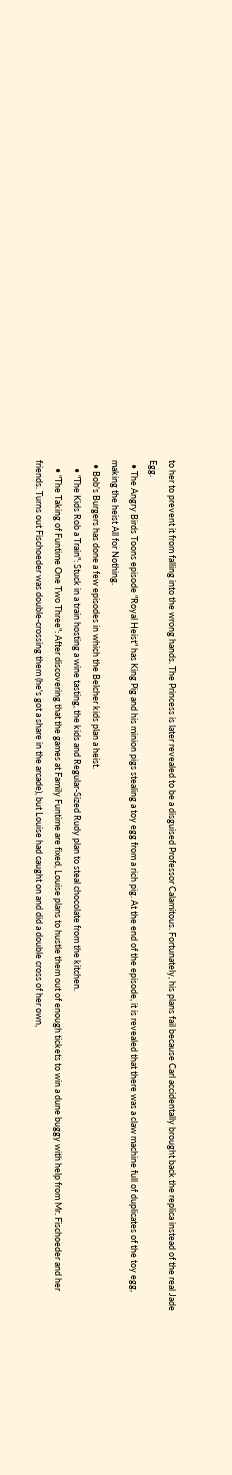to her to prevent it from falling into the wrong hands. The Princess is later revealed to be a disguised Professor Calamitous. Fortunately, his plans fail because Carl accidentally brought back the replica instead of the real Jade Egg.
  • The Angry Birds Toons episode "Royal Heist" has King Pig and his minion pigs stealing a toy egg from a rich pig. At the end of the episode, it is revealed that there was a claw machine full of duplicates of the toy egg, making the heist All for Nothing.
  • Bob's Burgers has done a few episodes in which the Belcher kids plan a heist.
    • "The Kids Rob a Train": Stuck in a train hosting a wine tasting, the kids and Regular-Sized Rudy plan to steal chocolate from the kitchen.
    • "The Taking of Funtime One Two Three": After discovering that the games at Family Funtime are fixed, Louise plans to hustle them out of enough tickets to win a dune buggy with help from Mr. Fischoeder and her friends. Turns out Fischoeder was double-crossing them (he's got a share in the arcade), but Louise had caught on and did a double cross of her own,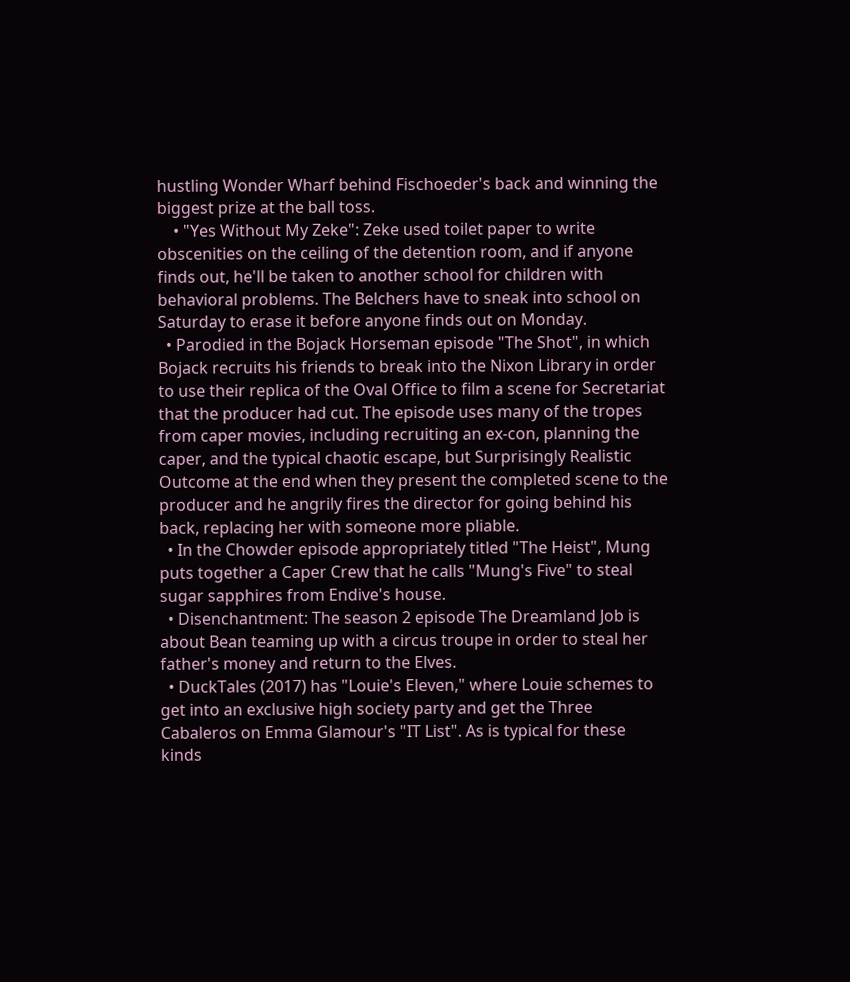hustling Wonder Wharf behind Fischoeder's back and winning the biggest prize at the ball toss.
    • "Yes Without My Zeke": Zeke used toilet paper to write obscenities on the ceiling of the detention room, and if anyone finds out, he'll be taken to another school for children with behavioral problems. The Belchers have to sneak into school on Saturday to erase it before anyone finds out on Monday.
  • Parodied in the Bojack Horseman episode "The Shot", in which Bojack recruits his friends to break into the Nixon Library in order to use their replica of the Oval Office to film a scene for Secretariat that the producer had cut. The episode uses many of the tropes from caper movies, including recruiting an ex-con, planning the caper, and the typical chaotic escape, but Surprisingly Realistic Outcome at the end when they present the completed scene to the producer and he angrily fires the director for going behind his back, replacing her with someone more pliable.
  • In the Chowder episode appropriately titled "The Heist", Mung puts together a Caper Crew that he calls "Mung's Five" to steal sugar sapphires from Endive's house.
  • Disenchantment: The season 2 episode The Dreamland Job is about Bean teaming up with a circus troupe in order to steal her father's money and return to the Elves.
  • DuckTales (2017) has "Louie's Eleven," where Louie schemes to get into an exclusive high society party and get the Three Cabaleros on Emma Glamour's "IT List". As is typical for these kinds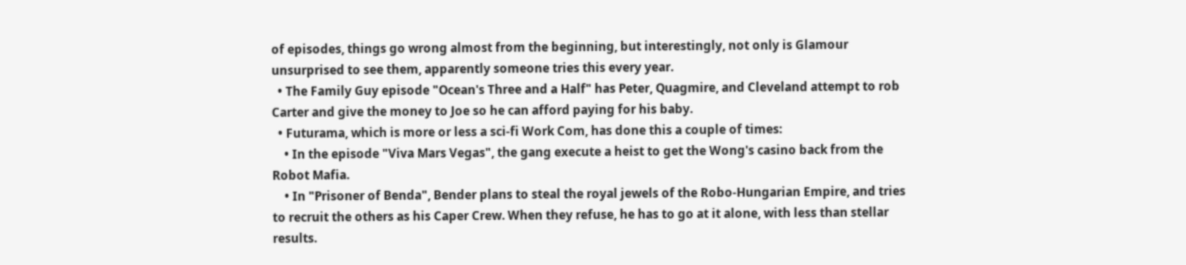of episodes, things go wrong almost from the beginning, but interestingly, not only is Glamour unsurprised to see them, apparently someone tries this every year.
  • The Family Guy episode "Ocean's Three and a Half" has Peter, Quagmire, and Cleveland attempt to rob Carter and give the money to Joe so he can afford paying for his baby.
  • Futurama, which is more or less a sci-fi Work Com, has done this a couple of times:
    • In the episode "Viva Mars Vegas", the gang execute a heist to get the Wong's casino back from the Robot Mafia.
    • In "Prisoner of Benda", Bender plans to steal the royal jewels of the Robo-Hungarian Empire, and tries to recruit the others as his Caper Crew. When they refuse, he has to go at it alone, with less than stellar results.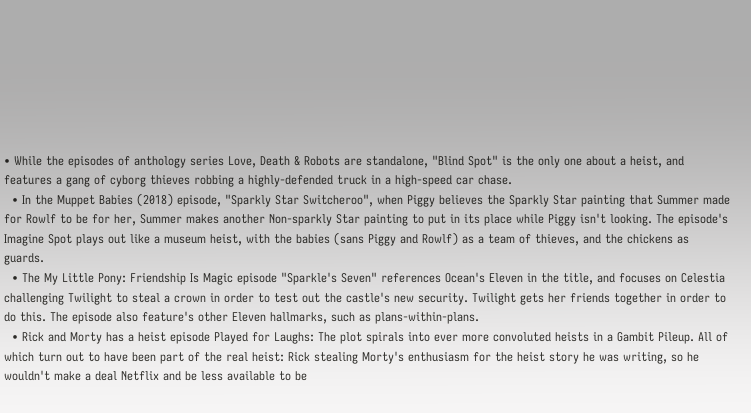• While the episodes of anthology series Love, Death & Robots are standalone, "Blind Spot" is the only one about a heist, and features a gang of cyborg thieves robbing a highly-defended truck in a high-speed car chase.
  • In the Muppet Babies (2018) episode, "Sparkly Star Switcheroo", when Piggy believes the Sparkly Star painting that Summer made for Rowlf to be for her, Summer makes another Non-sparkly Star painting to put in its place while Piggy isn't looking. The episode's Imagine Spot plays out like a museum heist, with the babies (sans Piggy and Rowlf) as a team of thieves, and the chickens as guards.
  • The My Little Pony: Friendship Is Magic episode "Sparkle's Seven" references Ocean's Eleven in the title, and focuses on Celestia challenging Twilight to steal a crown in order to test out the castle's new security. Twilight gets her friends together in order to do this. The episode also feature's other Eleven hallmarks, such as plans-within-plans.
  • Rick and Morty has a heist episode Played for Laughs: The plot spirals into ever more convoluted heists in a Gambit Pileup. All of which turn out to have been part of the real heist: Rick stealing Morty's enthusiasm for the heist story he was writing, so he wouldn't make a deal Netflix and be less available to be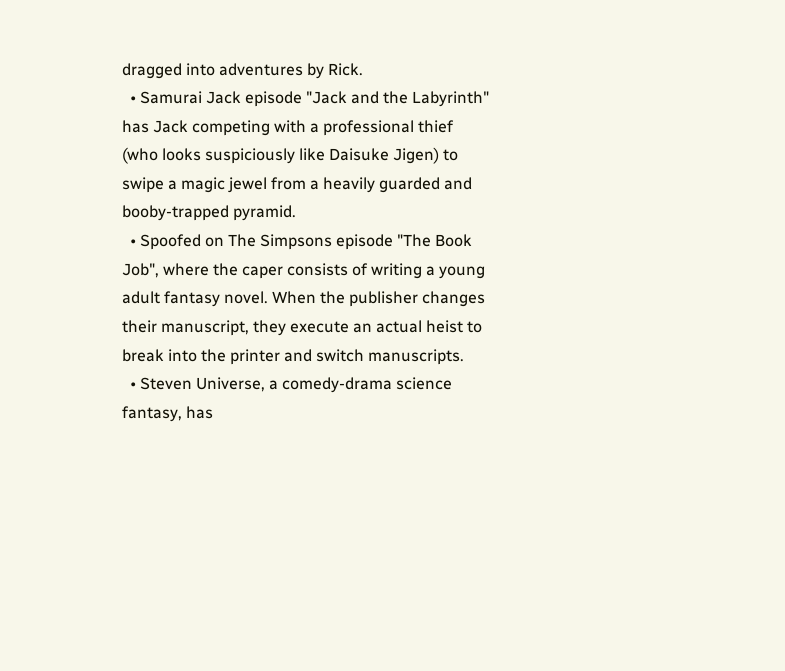dragged into adventures by Rick.
  • Samurai Jack episode "Jack and the Labyrinth" has Jack competing with a professional thief (who looks suspiciously like Daisuke Jigen) to swipe a magic jewel from a heavily guarded and booby-trapped pyramid.
  • Spoofed on The Simpsons episode "The Book Job", where the caper consists of writing a young adult fantasy novel. When the publisher changes their manuscript, they execute an actual heist to break into the printer and switch manuscripts.
  • Steven Universe, a comedy-drama science fantasy, has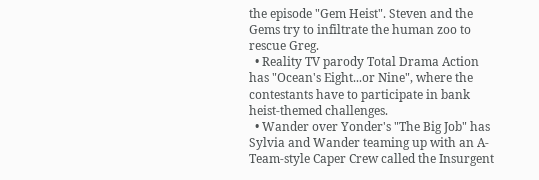the episode "Gem Heist". Steven and the Gems try to infiltrate the human zoo to rescue Greg.
  • Reality TV parody Total Drama Action has "Ocean's Eight...or Nine", where the contestants have to participate in bank heist-themed challenges.
  • Wander over Yonder's "The Big Job" has Sylvia and Wander teaming up with an A-Team-style Caper Crew called the Insurgent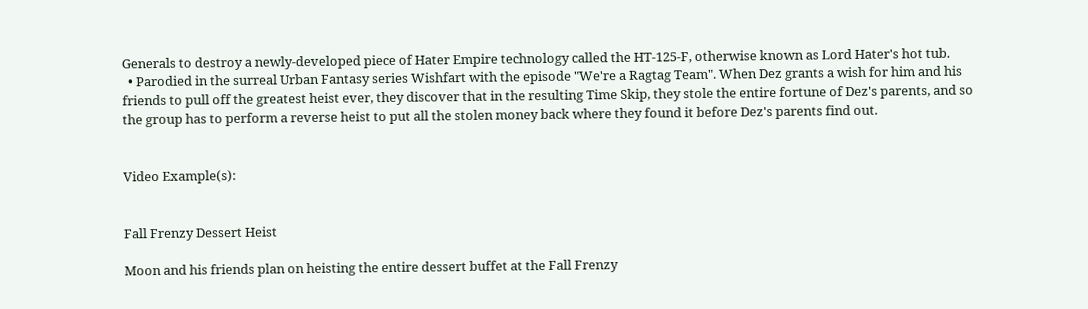Generals to destroy a newly-developed piece of Hater Empire technology called the HT-125-F, otherwise known as Lord Hater's hot tub.
  • Parodied in the surreal Urban Fantasy series Wishfart with the episode "We're a Ragtag Team". When Dez grants a wish for him and his friends to pull off the greatest heist ever, they discover that in the resulting Time Skip, they stole the entire fortune of Dez's parents, and so the group has to perform a reverse heist to put all the stolen money back where they found it before Dez's parents find out.


Video Example(s):


Fall Frenzy Dessert Heist

Moon and his friends plan on heisting the entire dessert buffet at the Fall Frenzy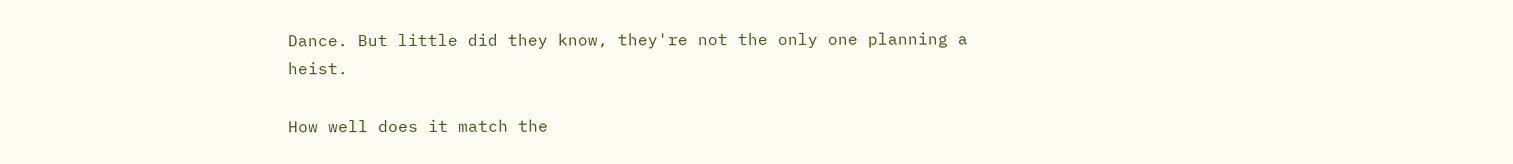Dance. But little did they know, they're not the only one planning a heist.

How well does it match the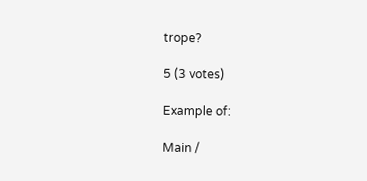trope?

5 (3 votes)

Example of:

Main /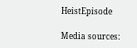HeistEpisode

Media sources: